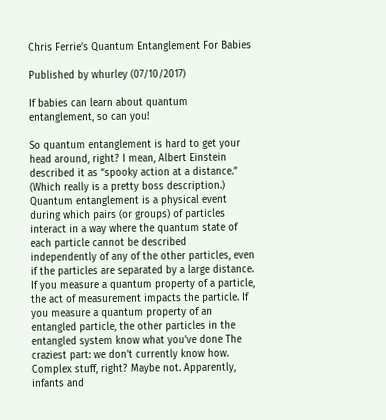Chris Ferrie’s Quantum Entanglement For Babies

Published by whurley (07/10/2017)

If babies can learn about quantum entanglement, so can you!

So quantum entanglement is hard to get your head around, right? I mean, Albert Einstein described it as “spooky action at a distance.” (Which really is a pretty boss description.) Quantum entanglement is a physical event during which pairs (or groups) of particles interact in a way where the quantum state of each particle cannot be described independently of any of the other particles, even if the particles are separated by a large distance. If you measure a quantum property of a particle, the act of measurement impacts the particle. If you measure a quantum property of an entangled particle, the other particles in the entangled system know what you’ve done The craziest part: we don’t currently know how. Complex stuff, right? Maybe not. Apparently, infants and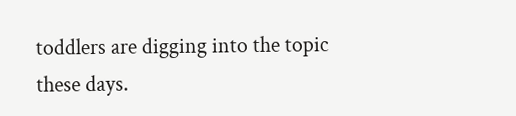toddlers are digging into the topic these days.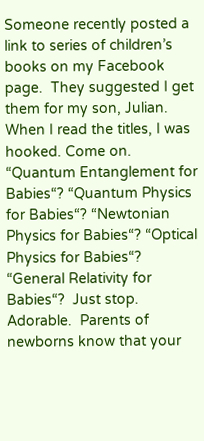Someone recently posted a link to series of children’s books on my Facebook page.  They suggested I get them for my son, Julian. When I read the titles, I was hooked. Come on. “Quantum Entanglement for Babies“? “Quantum Physics for Babies“? “Newtonian Physics for Babies“? “Optical Physics for Babies“? “General Relativity for Babies“?  Just stop.  Adorable.  Parents of newborns know that your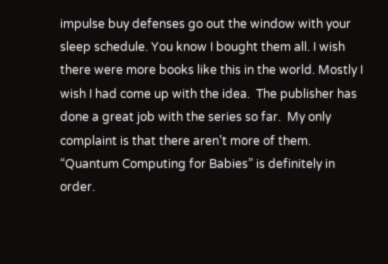impulse buy defenses go out the window with your sleep schedule. You know I bought them all. I wish there were more books like this in the world. Mostly I wish I had come up with the idea.  The publisher has done a great job with the series so far.  My only complaint is that there aren’t more of them. “Quantum Computing for Babies” is definitely in order.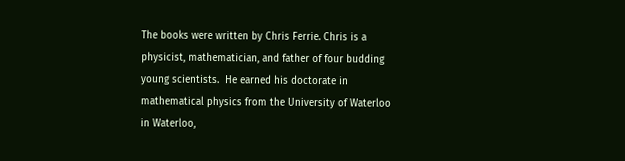The books were written by Chris Ferrie. Chris is a physicist, mathematician, and father of four budding young scientists.  He earned his doctorate in mathematical physics from the University of Waterloo in Waterloo,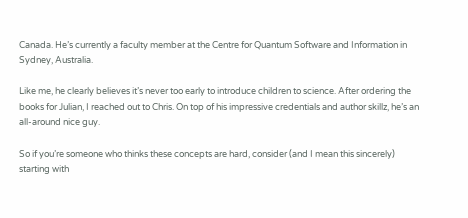Canada. He’s currently a faculty member at the Centre for Quantum Software and Information in Sydney, Australia.

Like me, he clearly believes it’s never too early to introduce children to science. After ordering the books for Julian, I reached out to Chris. On top of his impressive credentials and author skillz, he’s an all-around nice guy.

So if you’re someone who thinks these concepts are hard, consider (and I mean this sincerely) starting with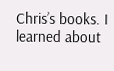Chris’s books. I learned about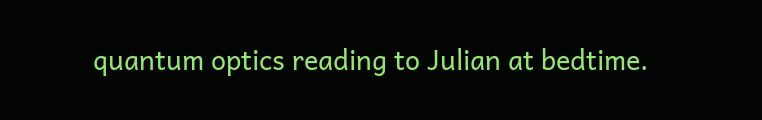quantum optics reading to Julian at bedtime.